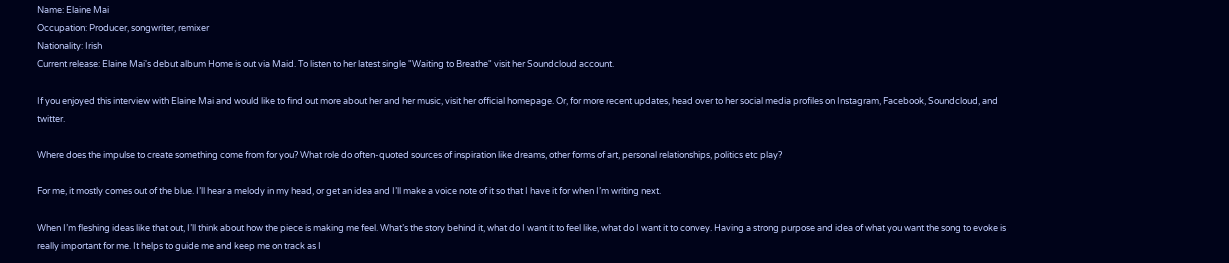Name: Elaine Mai
Occupation: Producer, songwriter, remixer
Nationality: Irish
Current release: Elaine Mai's debut album Home is out via Maid. To listen to her latest single "Waiting to Breathe" visit her Soundcloud account.

If you enjoyed this interview with Elaine Mai and would like to find out more about her and her music, visit her official homepage. Or, for more recent updates, head over to her social media profiles on Instagram, Facebook, Soundcloud, and twitter.

Where does the impulse to create something come from for you? What role do often-quoted sources of inspiration like dreams, other forms of art, personal relationships, politics etc play?

For me, it mostly comes out of the blue. I’ll hear a melody in my head, or get an idea and I’ll make a voice note of it so that I have it for when I’m writing next.

When I’m fleshing ideas like that out, I’ll think about how the piece is making me feel. What’s the story behind it, what do I want it to feel like, what do I want it to convey. Having a strong purpose and idea of what you want the song to evoke is really important for me. It helps to guide me and keep me on track as I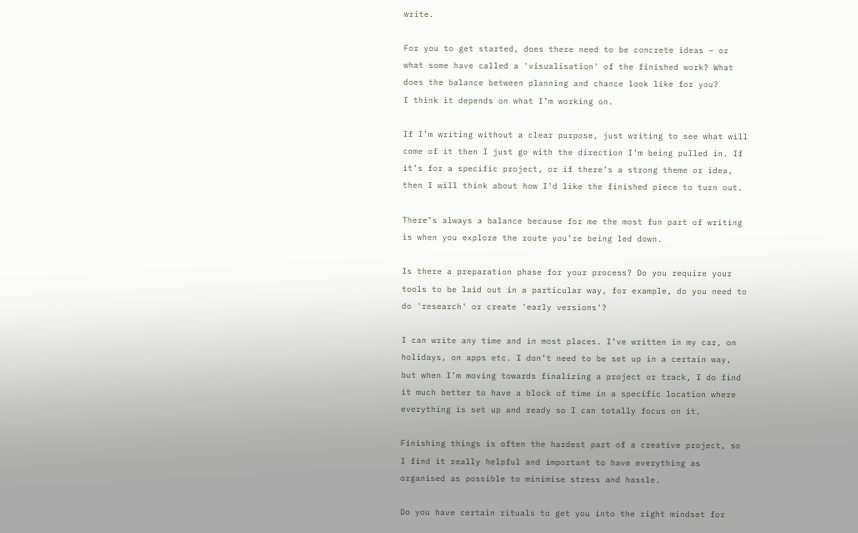write.

For you to get started, does there need to be concrete ideas – or what some have called a 'visualisation' of the finished work? What does the balance between planning and chance look like for you?
I think it depends on what I’m working on.

If I’m writing without a clear purpose, just writing to see what will come of it then I just go with the direction I’m being pulled in. If it’s for a specific project, or if there’s a strong theme or idea, then I will think about how I’d like the finished piece to turn out.

There’s always a balance because for me the most fun part of writing is when you explore the route you’re being led down.

Is there a preparation phase for your process? Do you require your tools to be laid out in a particular way, for example, do you need to do 'research' or create 'early versions'?

I can write any time and in most places. I’ve written in my car, on holidays, on apps etc. I don’t need to be set up in a certain way, but when I’m moving towards finalizing a project or track, I do find it much better to have a block of time in a specific location where everything is set up and ready so I can totally focus on it.

Finishing things is often the hardest part of a creative project, so I find it really helpful and important to have everything as organised as possible to minimise stress and hassle.

Do you have certain rituals to get you into the right mindset for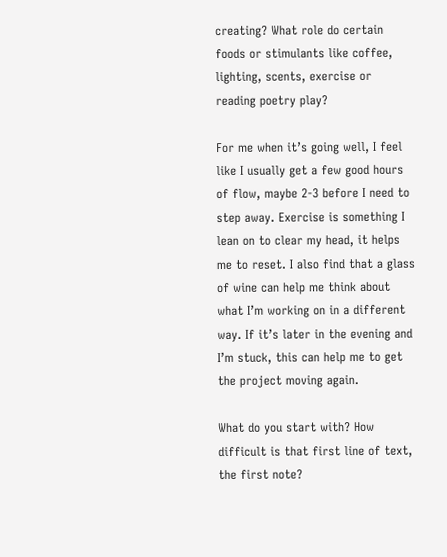creating? What role do certain foods or stimulants like coffee, lighting, scents, exercise or reading poetry play?

For me when it’s going well, I feel like I usually get a few good hours of flow, maybe 2-3 before I need to step away. Exercise is something I lean on to clear my head, it helps me to reset. I also find that a glass of wine can help me think about what I’m working on in a different way. If it’s later in the evening and I’m stuck, this can help me to get the project moving again.

What do you start with? How difficult is that first line of text, the first note?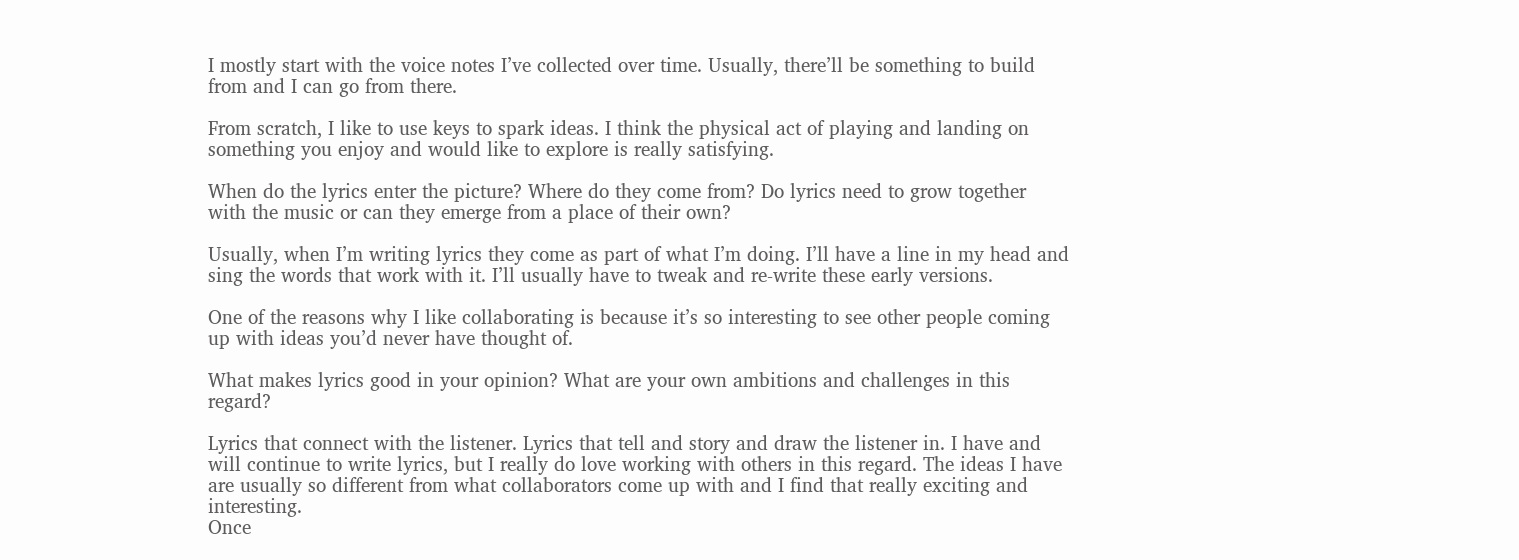I mostly start with the voice notes I’ve collected over time. Usually, there’ll be something to build from and I can go from there.

From scratch, I like to use keys to spark ideas. I think the physical act of playing and landing on something you enjoy and would like to explore is really satisfying.

When do the lyrics enter the picture? Where do they come from? Do lyrics need to grow together with the music or can they emerge from a place of their own?

Usually, when I’m writing lyrics they come as part of what I’m doing. I’ll have a line in my head and sing the words that work with it. I’ll usually have to tweak and re-write these early versions.

One of the reasons why I like collaborating is because it’s so interesting to see other people coming up with ideas you’d never have thought of.

What makes lyrics good in your opinion? What are your own ambitions and challenges in this regard?

Lyrics that connect with the listener. Lyrics that tell and story and draw the listener in. I have and will continue to write lyrics, but I really do love working with others in this regard. The ideas I have are usually so different from what collaborators come up with and I find that really exciting and interesting.
Once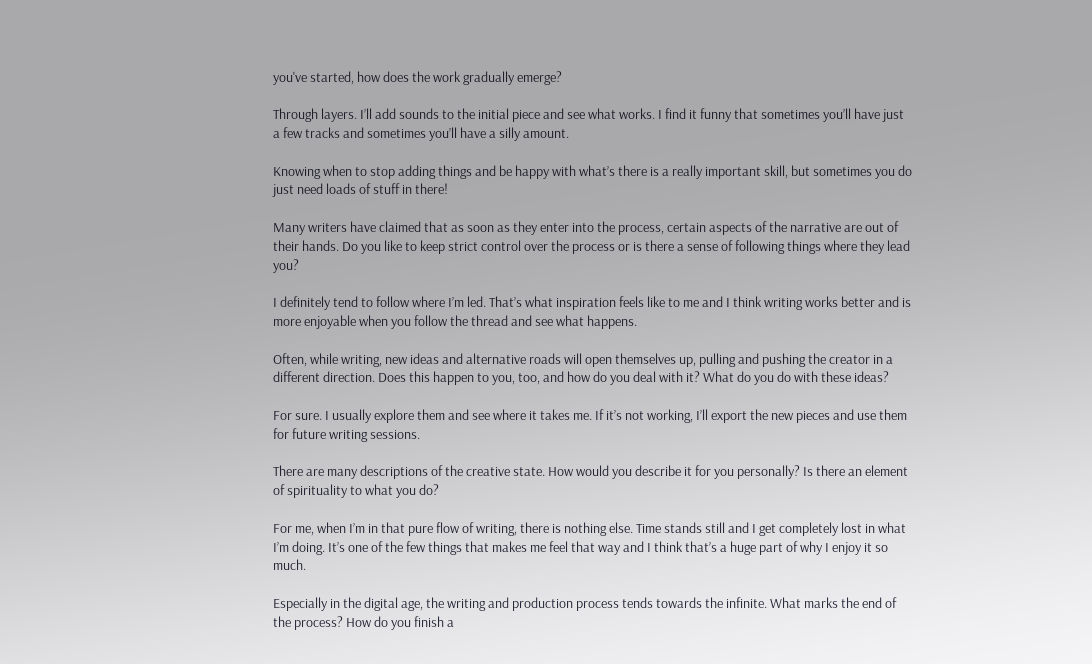you've started, how does the work gradually emerge?

Through layers. I’ll add sounds to the initial piece and see what works. I find it funny that sometimes you’ll have just a few tracks and sometimes you’ll have a silly amount.

Knowing when to stop adding things and be happy with what’s there is a really important skill, but sometimes you do just need loads of stuff in there!

Many writers have claimed that as soon as they enter into the process, certain aspects of the narrative are out of their hands. Do you like to keep strict control over the process or is there a sense of following things where they lead you?

I definitely tend to follow where I’m led. That’s what inspiration feels like to me and I think writing works better and is more enjoyable when you follow the thread and see what happens.

Often, while writing, new ideas and alternative roads will open themselves up, pulling and pushing the creator in a different direction. Does this happen to you, too, and how do you deal with it? What do you do with these ideas?

For sure. I usually explore them and see where it takes me. If it’s not working, I’ll export the new pieces and use them for future writing sessions.

There are many descriptions of the creative state. How would you describe it for you personally? Is there an element of spirituality to what you do?

For me, when I’m in that pure flow of writing, there is nothing else. Time stands still and I get completely lost in what I’m doing. It’s one of the few things that makes me feel that way and I think that’s a huge part of why I enjoy it so much.

Especially in the digital age, the writing and production process tends towards the infinite. What marks the end of the process? How do you finish a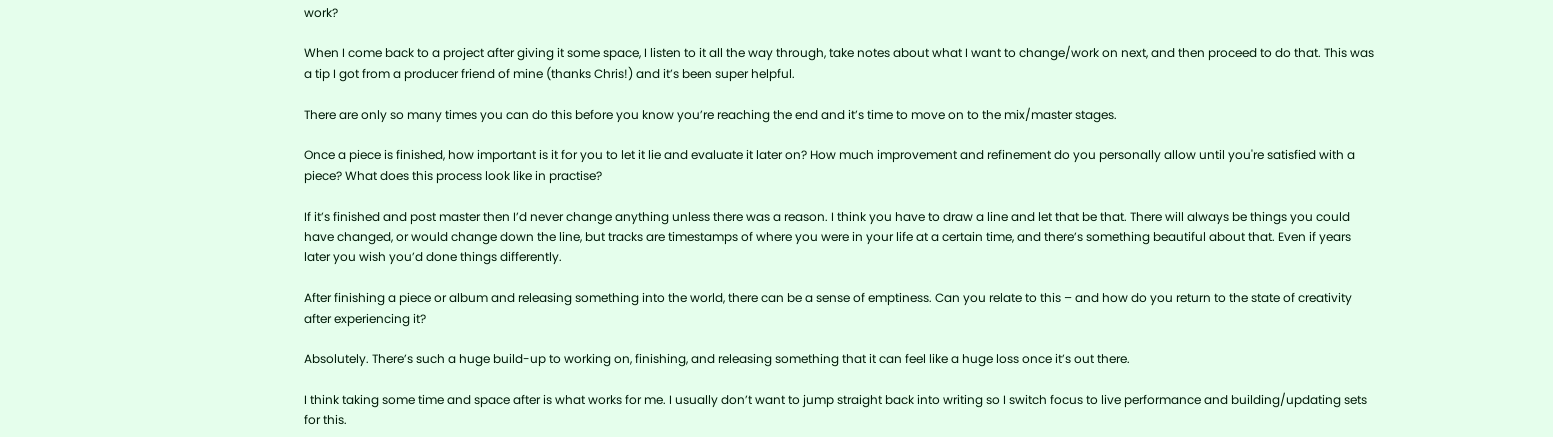work?

When I come back to a project after giving it some space, I listen to it all the way through, take notes about what I want to change/work on next, and then proceed to do that. This was a tip I got from a producer friend of mine (thanks Chris!) and it’s been super helpful.

There are only so many times you can do this before you know you’re reaching the end and it’s time to move on to the mix/master stages.

Once a piece is finished, how important is it for you to let it lie and evaluate it later on? How much improvement and refinement do you personally allow until you're satisfied with a piece? What does this process look like in practise?

If it’s finished and post master then I’d never change anything unless there was a reason. I think you have to draw a line and let that be that. There will always be things you could have changed, or would change down the line, but tracks are timestamps of where you were in your life at a certain time, and there’s something beautiful about that. Even if years later you wish you’d done things differently.

After finishing a piece or album and releasing something into the world, there can be a sense of emptiness. Can you relate to this – and how do you return to the state of creativity after experiencing it?

Absolutely. There’s such a huge build-up to working on, finishing, and releasing something that it can feel like a huge loss once it’s out there.

I think taking some time and space after is what works for me. I usually don’t want to jump straight back into writing so I switch focus to live performance and building/updating sets for this.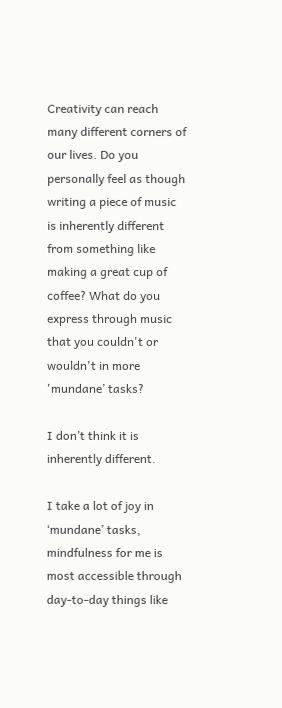Creativity can reach many different corners of our lives. Do you personally feel as though writing a piece of music is inherently different from something like making a great cup of coffee? What do you express through music that you couldn't or wouldn't in more 'mundane’ tasks?

I don’t think it is inherently different.

I take a lot of joy in ‘mundane’ tasks, mindfulness for me is most accessible through day-to-day things like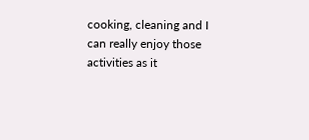cooking, cleaning and I can really enjoy those activities as it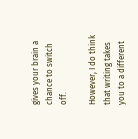gives your brain a chance to switch off.

However, I do think that writing takes you to a different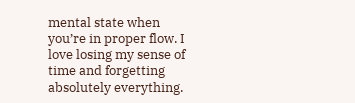mental state when you’re in proper flow. I love losing my sense of time and forgetting absolutely everything.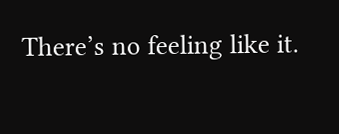There’s no feeling like it.